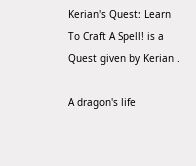Kerian's Quest: Learn To Craft A Spell! is a Quest given by Kerian .

A dragon's life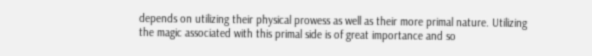depends on utilizing their physical prowess as well as their more primal nature. Utilizing the magic associated with this primal side is of great importance and so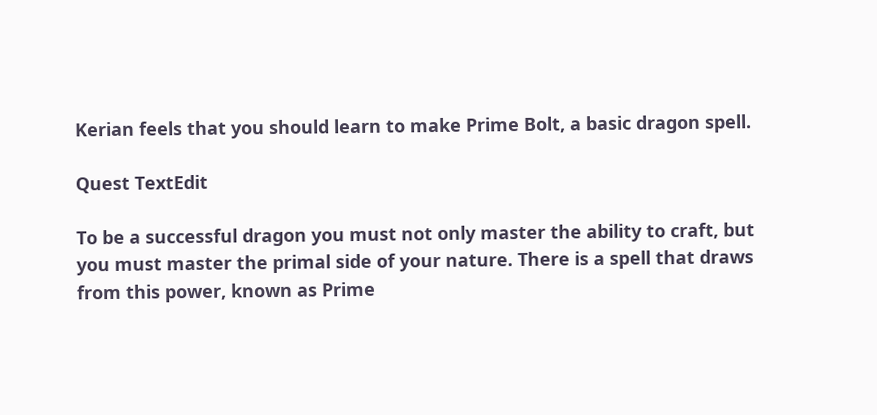Kerian feels that you should learn to make Prime Bolt, a basic dragon spell.

Quest TextEdit

To be a successful dragon you must not only master the ability to craft, but you must master the primal side of your nature. There is a spell that draws from this power, known as Prime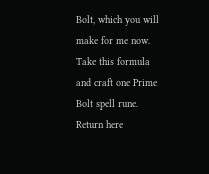Bolt, which you will make for me now. Take this formula and craft one Prime Bolt spell rune. Return here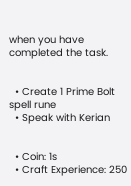when you have completed the task.


  • Create 1 Prime Bolt spell rune
  • Speak with Kerian


  • Coin: 1s
  • Craft Experience: 250